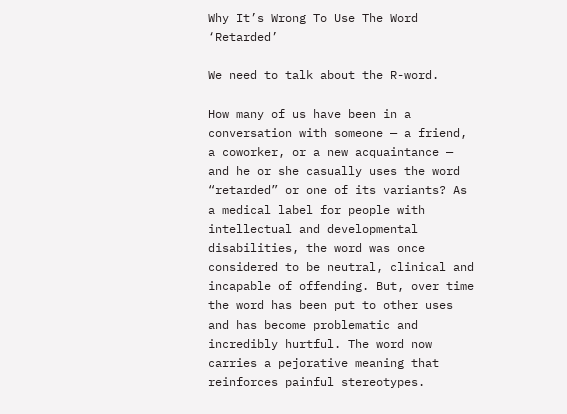Why It’s Wrong To Use The Word ‘Retarded’

We need to talk about the R-word.

How many of us have been in a conversation with someone — a friend, a coworker, or a new acquaintance — and he or she casually uses the word “retarded” or one of its variants? As a medical label for people with intellectual and developmental disabilities, the word was once considered to be neutral, clinical and incapable of offending. But, over time the word has been put to other uses and has become problematic and incredibly hurtful. The word now carries a pejorative meaning that reinforces painful stereotypes.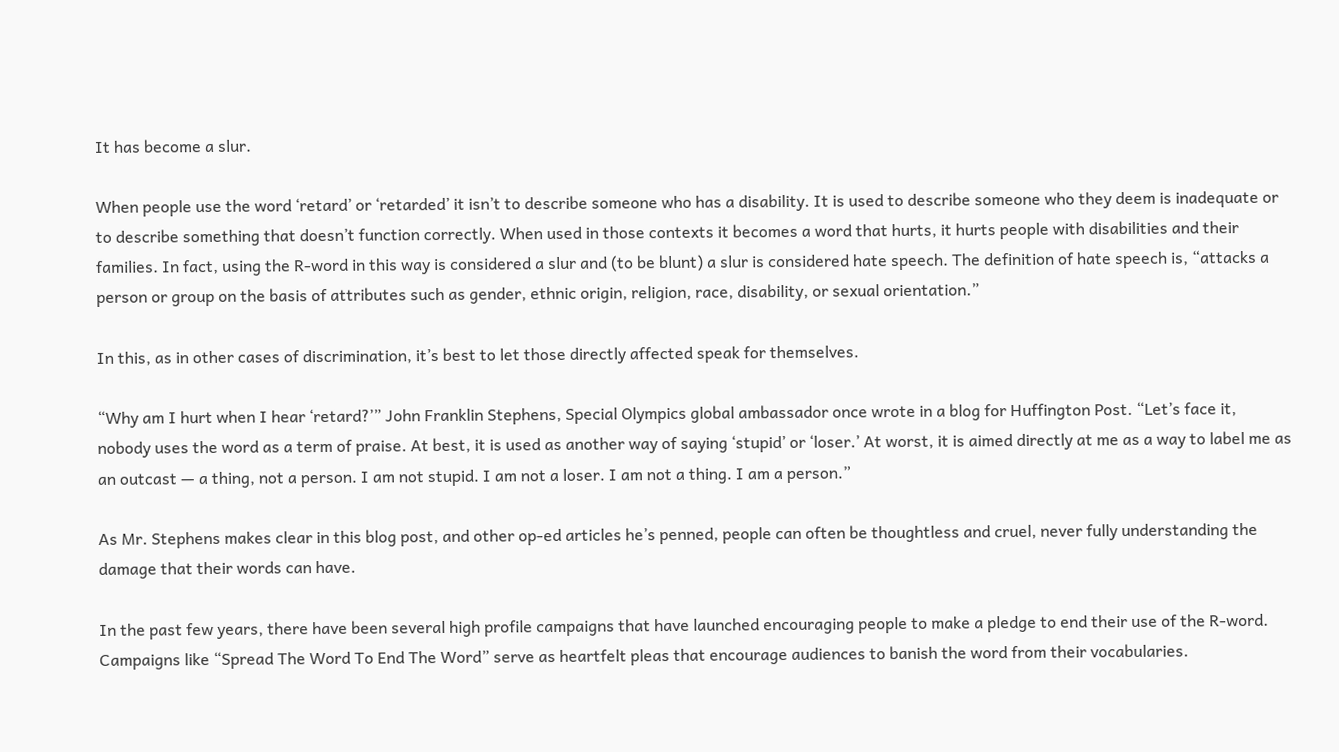It has become a slur.

When people use the word ‘retard’ or ‘retarded’ it isn’t to describe someone who has a disability. It is used to describe someone who they deem is inadequate or to describe something that doesn’t function correctly. When used in those contexts it becomes a word that hurts, it hurts people with disabilities and their families. In fact, using the R-word in this way is considered a slur and (to be blunt) a slur is considered hate speech. The definition of hate speech is, “attacks a person or group on the basis of attributes such as gender, ethnic origin, religion, race, disability, or sexual orientation.”

In this, as in other cases of discrimination, it’s best to let those directly affected speak for themselves.

“Why am I hurt when I hear ‘retard?’” John Franklin Stephens, Special Olympics global ambassador once wrote in a blog for Huffington Post. “Let’s face it, nobody uses the word as a term of praise. At best, it is used as another way of saying ‘stupid’ or ‘loser.’ At worst, it is aimed directly at me as a way to label me as an outcast — a thing, not a person. I am not stupid. I am not a loser. I am not a thing. I am a person.”

As Mr. Stephens makes clear in this blog post, and other op-ed articles he’s penned, people can often be thoughtless and cruel, never fully understanding the damage that their words can have.

In the past few years, there have been several high profile campaigns that have launched encouraging people to make a pledge to end their use of the R-word. Campaigns like “Spread The Word To End The Word” serve as heartfelt pleas that encourage audiences to banish the word from their vocabularies.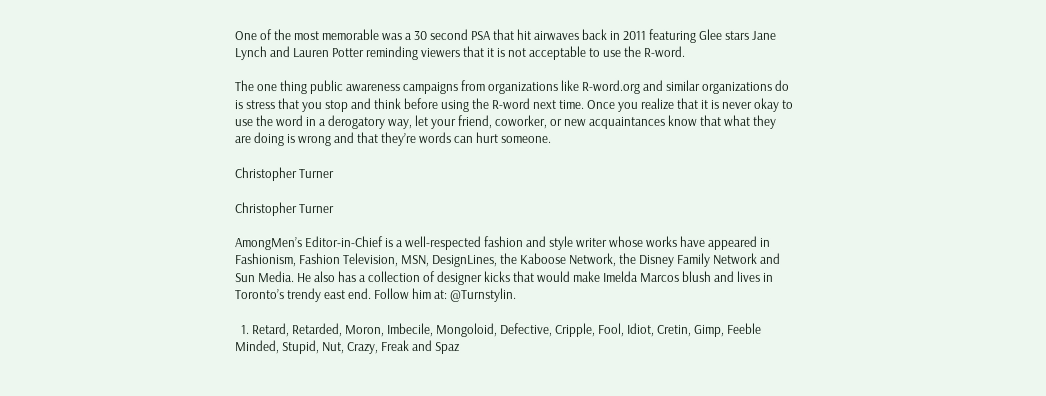One of the most memorable was a 30 second PSA that hit airwaves back in 2011 featuring Glee stars Jane Lynch and Lauren Potter reminding viewers that it is not acceptable to use the R-word.

The one thing public awareness campaigns from organizations like R-word.org and similar organizations do is stress that you stop and think before using the R-word next time. Once you realize that it is never okay to use the word in a derogatory way, let your friend, coworker, or new acquaintances know that what they are doing is wrong and that they’re words can hurt someone.

Christopher Turner

Christopher Turner

AmongMen’s Editor-in-Chief is a well-respected fashion and style writer whose works have appeared in Fashionism, Fashion Television, MSN, DesignLines, the Kaboose Network, the Disney Family Network and Sun Media. He also has a collection of designer kicks that would make Imelda Marcos blush and lives in Toronto’s trendy east end. Follow him at: @Turnstylin.

  1. Retard, Retarded, Moron, Imbecile, Mongoloid, Defective, Cripple, Fool, Idiot, Cretin, Gimp, Feeble Minded, Stupid, Nut, Crazy, Freak and Spaz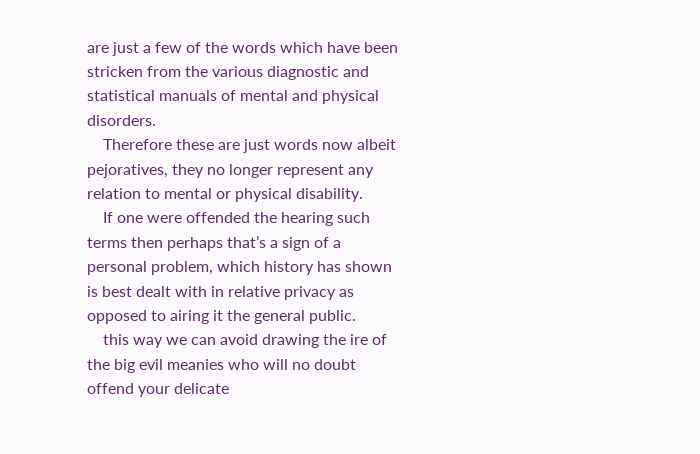are just a few of the words which have been stricken from the various diagnostic and statistical manuals of mental and physical disorders.
    Therefore these are just words now albeit pejoratives, they no longer represent any relation to mental or physical disability.
    If one were offended the hearing such terms then perhaps that’s a sign of a personal problem, which history has shown is best dealt with in relative privacy as opposed to airing it the general public.
    this way we can avoid drawing the ire of the big evil meanies who will no doubt offend your delicate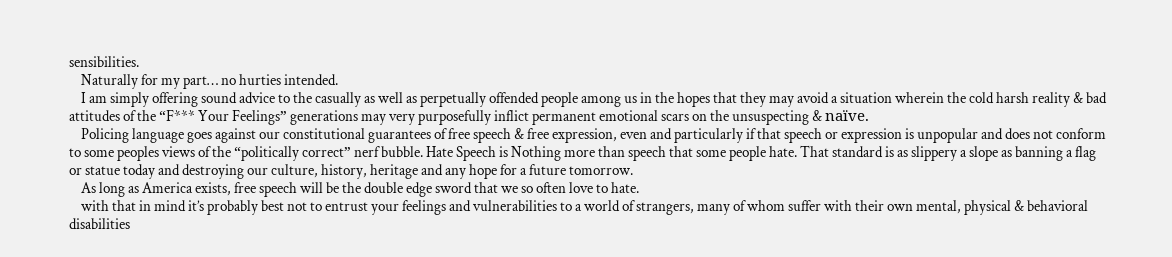sensibilities.
    Naturally for my part… no hurties intended.
    I am simply offering sound advice to the casually as well as perpetually offended people among us in the hopes that they may avoid a situation wherein the cold harsh reality & bad attitudes of the “F*** Your Feelings” generations may very purposefully inflict permanent emotional scars on the unsuspecting & naïve.
    Policing language goes against our constitutional guarantees of free speech & free expression, even and particularly if that speech or expression is unpopular and does not conform to some peoples views of the “politically correct” nerf bubble. Hate Speech is Nothing more than speech that some people hate. That standard is as slippery a slope as banning a flag or statue today and destroying our culture, history, heritage and any hope for a future tomorrow.
    As long as America exists, free speech will be the double edge sword that we so often love to hate.
    with that in mind it’s probably best not to entrust your feelings and vulnerabilities to a world of strangers, many of whom suffer with their own mental, physical & behavioral disabilities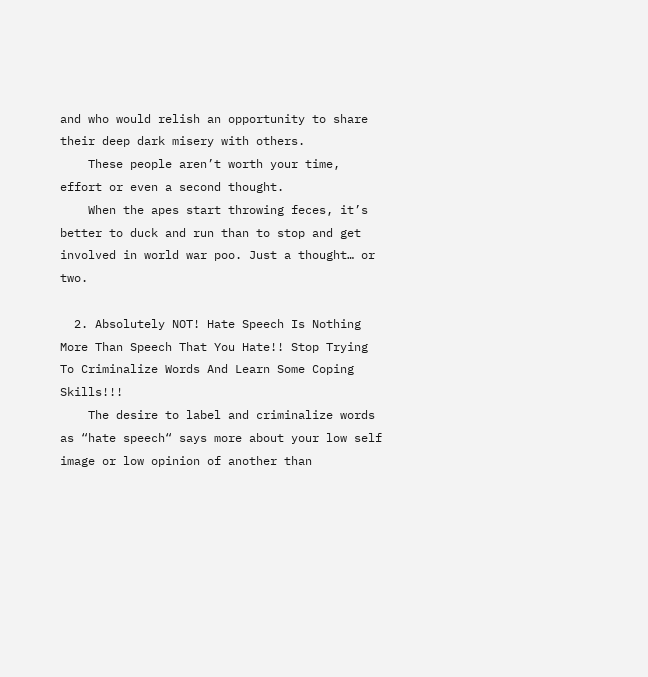and who would relish an opportunity to share their deep dark misery with others.
    These people aren’t worth your time, effort or even a second thought.
    When the apes start throwing feces, it’s better to duck and run than to stop and get involved in world war poo. Just a thought… or two.

  2. Absolutely NOT! Hate Speech Is Nothing More Than Speech That You Hate!! Stop Trying To Criminalize Words And Learn Some Coping Skills!!!
    The desire to label and criminalize words as “hate speech“ says more about your low self image or low opinion of another than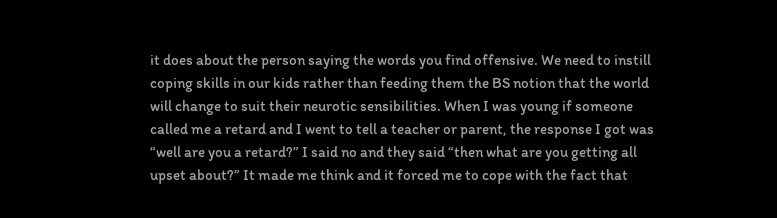it does about the person saying the words you find offensive. We need to instill coping skills in our kids rather than feeding them the BS notion that the world will change to suit their neurotic sensibilities. When I was young if someone called me a retard and I went to tell a teacher or parent, the response I got was “well are you a retard?” I said no and they said “then what are you getting all upset about?” It made me think and it forced me to cope with the fact that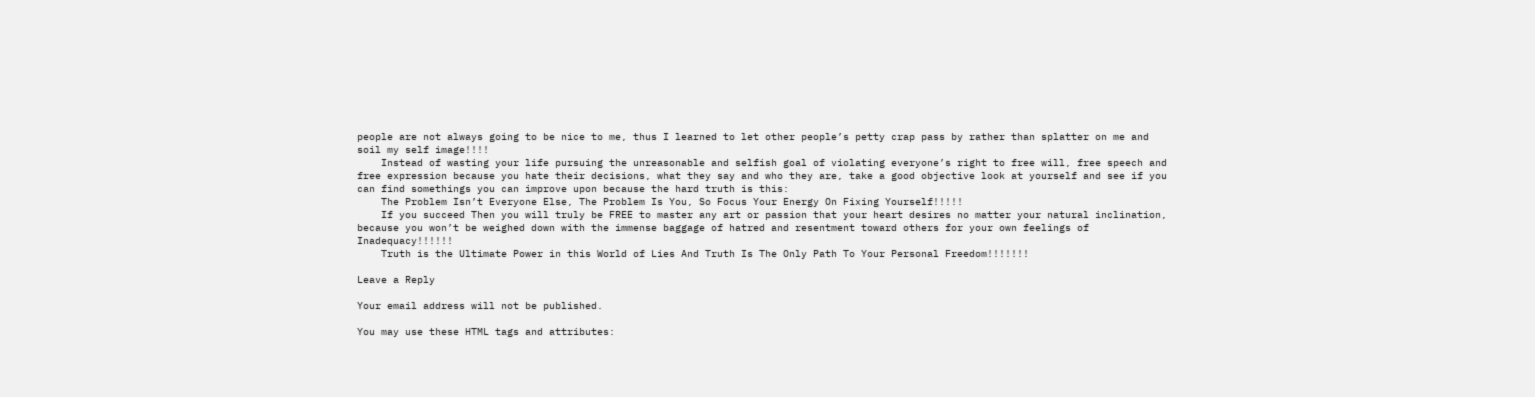people are not always going to be nice to me, thus I learned to let other people’s petty crap pass by rather than splatter on me and soil my self image!!!!
    Instead of wasting your life pursuing the unreasonable and selfish goal of violating everyone’s right to free will, free speech and free expression because you hate their decisions, what they say and who they are, take a good objective look at yourself and see if you can find somethings you can improve upon because the hard truth is this:
    The Problem Isn’t Everyone Else, The Problem Is You, So Focus Your Energy On Fixing Yourself!!!!!
    If you succeed Then you will truly be FREE to master any art or passion that your heart desires no matter your natural inclination, because you won’t be weighed down with the immense baggage of hatred and resentment toward others for your own feelings of Inadequacy!!!!!!
    Truth is the Ultimate Power in this World of Lies And Truth Is The Only Path To Your Personal Freedom!!!!!!!

Leave a Reply

Your email address will not be published.

You may use these HTML tags and attributes: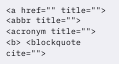<a href="" title=""> <abbr title=""> <acronym title=""> <b> <blockquote cite="">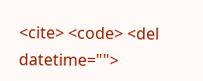<cite> <code> <del datetime="">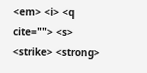<em> <i> <q cite=""> <s> <strike> <strong>